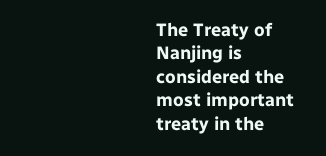The Treaty of Nanjing is considered the most important treaty in the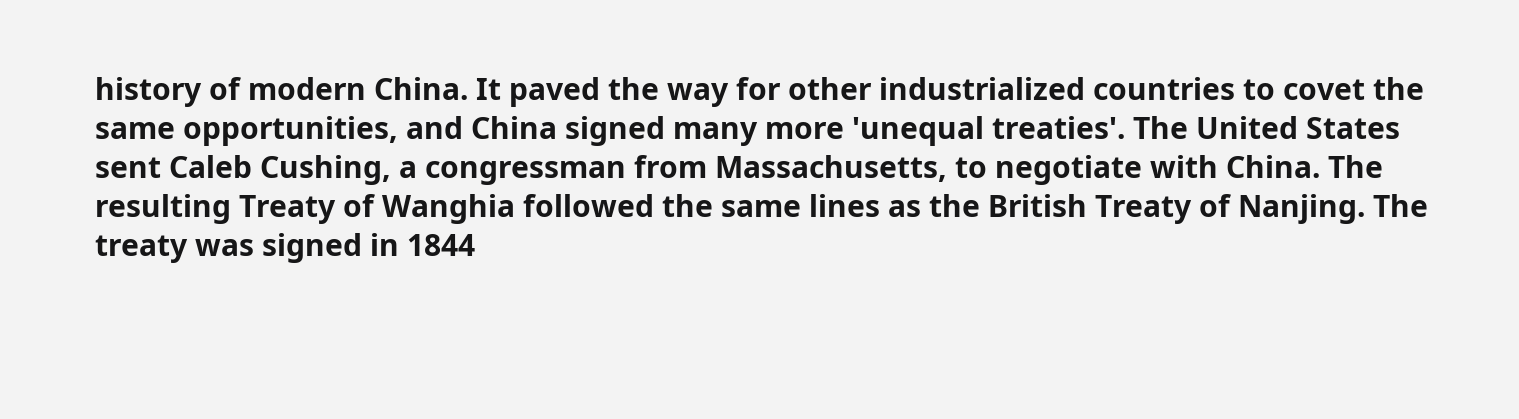history of modern China. It paved the way for other industrialized countries to covet the same opportunities, and China signed many more 'unequal treaties'. The United States sent Caleb Cushing, a congressman from Massachusetts, to negotiate with China. The resulting Treaty of Wanghia followed the same lines as the British Treaty of Nanjing. The treaty was signed in 1844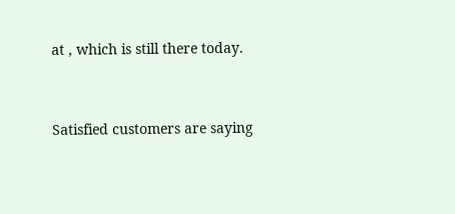at , which is still there today.


Satisfied customers are saying